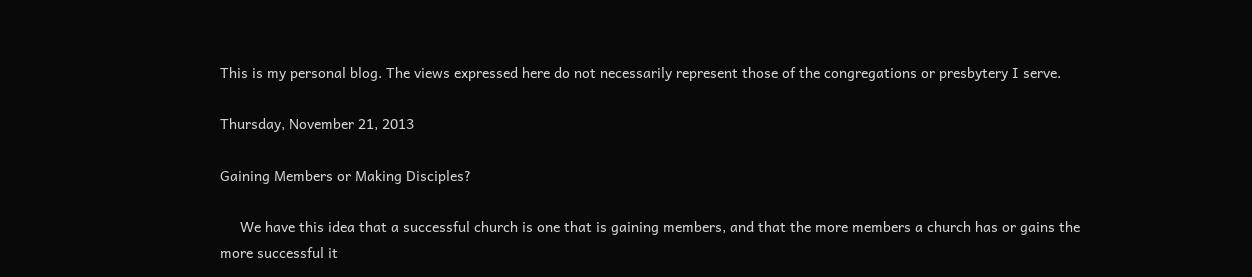This is my personal blog. The views expressed here do not necessarily represent those of the congregations or presbytery I serve.

Thursday, November 21, 2013

Gaining Members or Making Disciples?

     We have this idea that a successful church is one that is gaining members, and that the more members a church has or gains the more successful it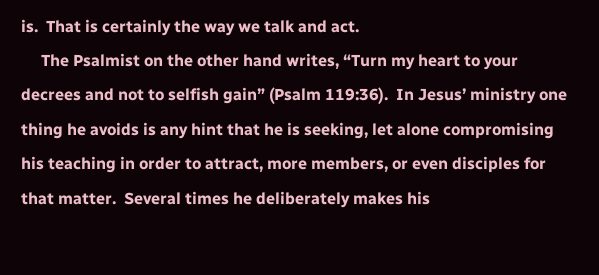is.  That is certainly the way we talk and act.
     The Psalmist on the other hand writes, “Turn my heart to your decrees and not to selfish gain” (Psalm 119:36).  In Jesus’ ministry one thing he avoids is any hint that he is seeking, let alone compromising his teaching in order to attract, more members, or even disciples for that matter.  Several times he deliberately makes his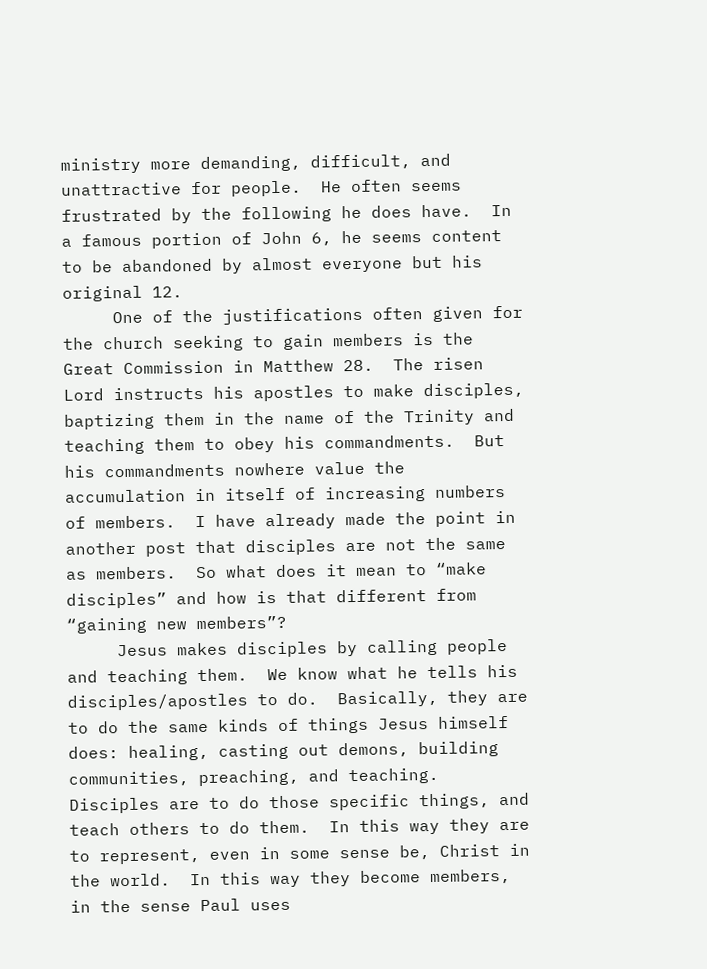ministry more demanding, difficult, and unattractive for people.  He often seems frustrated by the following he does have.  In a famous portion of John 6, he seems content to be abandoned by almost everyone but his original 12.
     One of the justifications often given for the church seeking to gain members is the Great Commission in Matthew 28.  The risen Lord instructs his apostles to make disciples, baptizing them in the name of the Trinity and teaching them to obey his commandments.  But his commandments nowhere value the accumulation in itself of increasing numbers of members.  I have already made the point in another post that disciples are not the same as members.  So what does it mean to “make disciples” and how is that different from “gaining new members”?
     Jesus makes disciples by calling people and teaching them.  We know what he tells his disciples/apostles to do.  Basically, they are to do the same kinds of things Jesus himself does: healing, casting out demons, building communities, preaching, and teaching.  Disciples are to do those specific things, and teach others to do them.  In this way they are to represent, even in some sense be, Christ in the world.  In this way they become members, in the sense Paul uses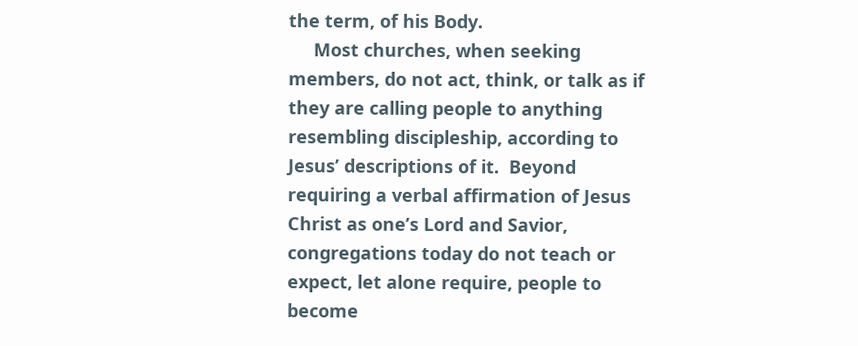the term, of his Body.
     Most churches, when seeking members, do not act, think, or talk as if they are calling people to anything resembling discipleship, according to Jesus’ descriptions of it.  Beyond requiring a verbal affirmation of Jesus Christ as one’s Lord and Savior, congregations today do not teach or expect, let alone require, people to become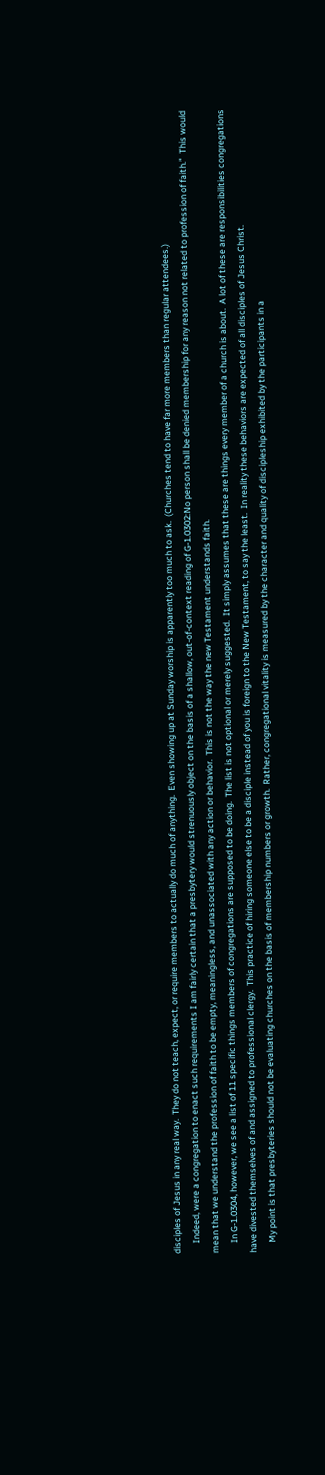disciples of Jesus in any real way.  They do not teach, expect, or require members to actually do much of anything.  Even showing up at Sunday worship is apparently too much to ask.  (Churches tend to have far more members than regular attendees.)
     Indeed, were a congregation to enact such requirements I am fairly certain that a presbytery would strenuously object on the basis of a shallow, out-of-context reading of G-1.0302:No person shall be denied membership for any reason not related to profession of faith.”  This would mean that we understand the profession of faith to be empty, meaningless, and unassociated with any action or behavior.  This is not the way the new Testament understands faith.
     In G-1.0304, however, we see a list of 11 specific things members of congregations are supposed to be doing.  The list is not optional or merely suggested.  It simply assumes that these are things every member of a church is about.  A lot of these are responsibilities congregations have divested themselves of and assigned to professional clergy.  This practice of hiring someone else to be a disciple instead of you is foreign to the New Testament, to say the least.  In reality these behaviors are expected of all disciples of Jesus Christ.
     My point is that presbyteries should not be evaluating churches on the basis of membership numbers or growth.  Rather, congregational vitality is measured by the character and quality of discipleship exhibited by the participants in a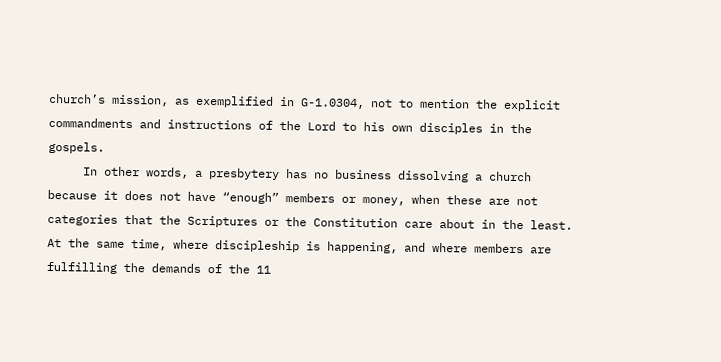church’s mission, as exemplified in G-1.0304, not to mention the explicit commandments and instructions of the Lord to his own disciples in the gospels.
     In other words, a presbytery has no business dissolving a church because it does not have “enough” members or money, when these are not categories that the Scriptures or the Constitution care about in the least.  At the same time, where discipleship is happening, and where members are fulfilling the demands of the 11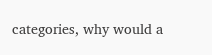categories, why would a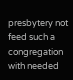presbytery not feed such a congregation with needed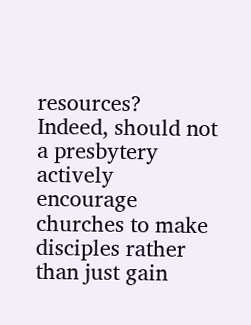resources?  Indeed, should not a presbytery actively encourage churches to make disciples rather than just gain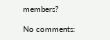members?

No comments: